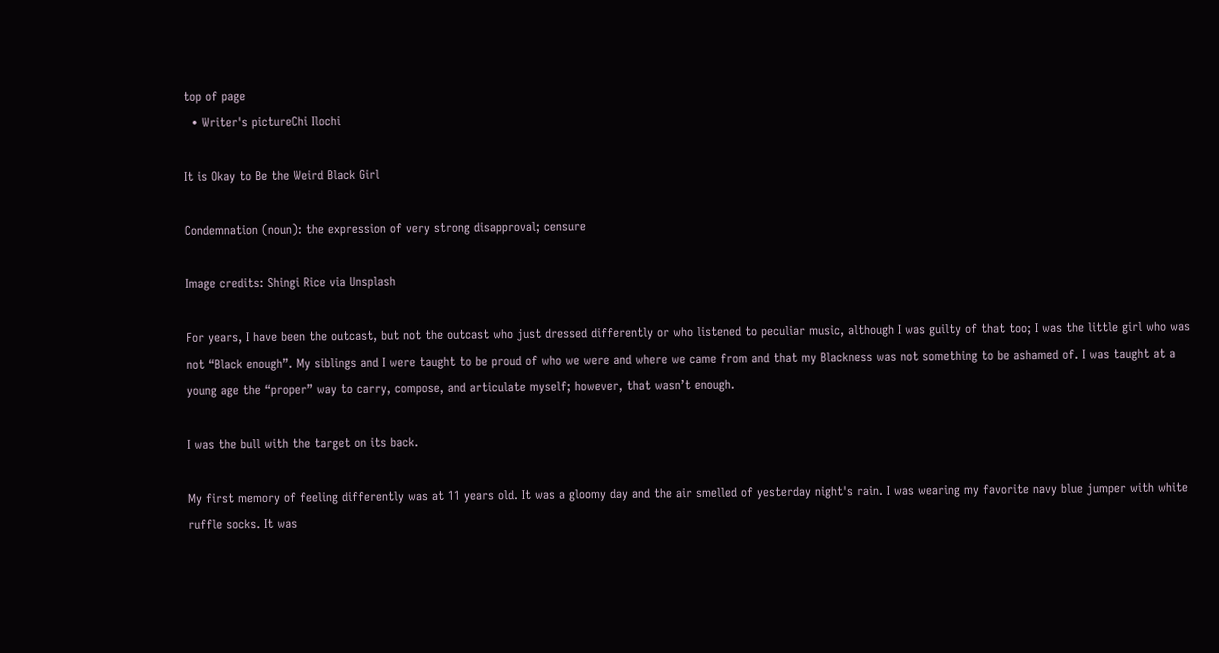top of page
  • Writer's pictureChi Ilochi

It is Okay to Be the Weird Black Girl

Condemnation (noun): the expression of very strong disapproval; censure

Image credits: Shingi Rice via Unsplash

For years, I have been the outcast, but not the outcast who just dressed differently or who listened to peculiar music, although I was guilty of that too; I was the little girl who was not “Black enough”. My siblings and I were taught to be proud of who we were and where we came from and that my Blackness was not something to be ashamed of. I was taught at a young age the “proper” way to carry, compose, and articulate myself; however, that wasn’t enough.

I was the bull with the target on its back.

My first memory of feeling differently was at 11 years old. It was a gloomy day and the air smelled of yesterday night's rain. I was wearing my favorite navy blue jumper with white ruffle socks. It was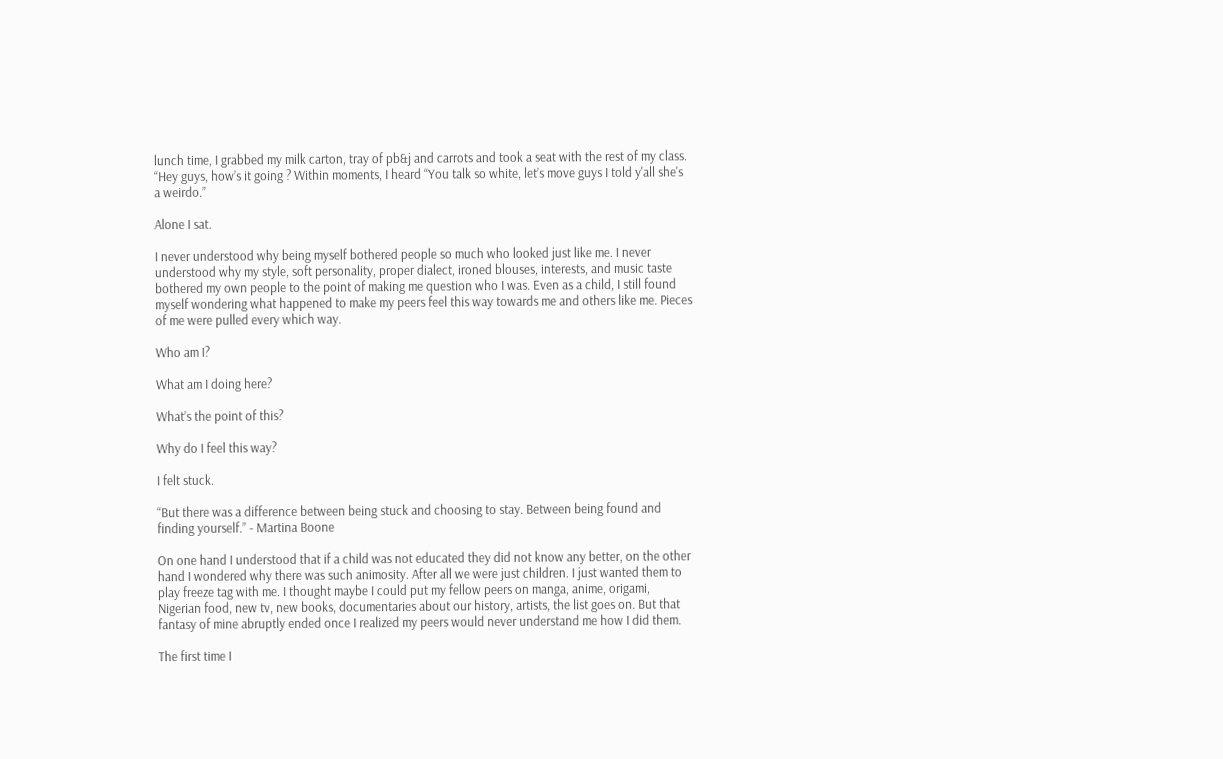lunch time, I grabbed my milk carton, tray of pb&j and carrots and took a seat with the rest of my class. “Hey guys, how’s it going ? Within moments, I heard “You talk so white, let’s move guys I told y'all she's a weirdo.”

Alone I sat.

I never understood why being myself bothered people so much who looked just like me. I never understood why my style, soft personality, proper dialect, ironed blouses, interests, and music taste bothered my own people to the point of making me question who I was. Even as a child, I still found myself wondering what happened to make my peers feel this way towards me and others like me. Pieces of me were pulled every which way.

Who am I?

What am I doing here?

What’s the point of this?

Why do I feel this way?

I felt stuck.

“But there was a difference between being stuck and choosing to stay. Between being found and finding yourself.” - Martina Boone

On one hand I understood that if a child was not educated they did not know any better, on the other hand I wondered why there was such animosity. After all we were just children. I just wanted them to play freeze tag with me. I thought maybe I could put my fellow peers on manga, anime, origami, Nigerian food, new tv, new books, documentaries about our history, artists, the list goes on. But that fantasy of mine abruptly ended once I realized my peers would never understand me how I did them.

The first time I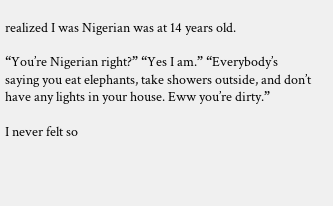realized I was Nigerian was at 14 years old.

“You’re Nigerian right?” “Yes I am.” “Everybody’s saying you eat elephants, take showers outside, and don’t have any lights in your house. Eww you’re dirty.”

I never felt so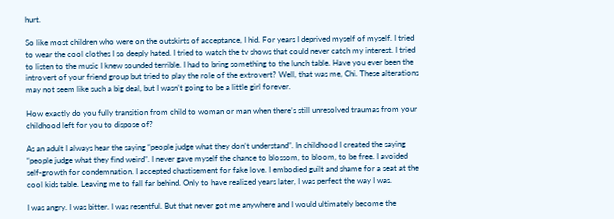hurt.

So like most children who were on the outskirts of acceptance, I hid. For years I deprived myself of myself. I tried to wear the cool clothes I so deeply hated. I tried to watch the tv shows that could never catch my interest. I tried to listen to the music I knew sounded terrible. I had to bring something to the lunch table. Have you ever been the introvert of your friend group but tried to play the role of the extrovert? Well, that was me, Chi. These alterations may not seem like such a big deal, but I wasn’t going to be a little girl forever.

How exactly do you fully transition from child to woman or man when there’s still unresolved traumas from your childhood left for you to dispose of?

As an adult I always hear the saying “people judge what they don’t understand”. In childhood I created the saying “people judge what they find weird”. I never gave myself the chance to blossom, to bloom, to be free. I avoided self-growth for condemnation. I accepted chastisement for fake love. I embodied guilt and shame for a seat at the cool kids table. Leaving me to fall far behind. Only to have realized years later, I was perfect the way I was.

I was angry. I was bitter. I was resentful. But that never got me anywhere and I would ultimately become the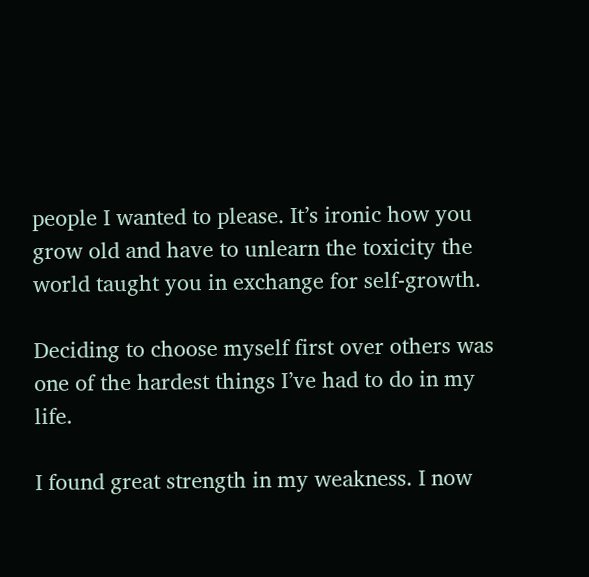people I wanted to please. It’s ironic how you grow old and have to unlearn the toxicity the world taught you in exchange for self-growth.

Deciding to choose myself first over others was one of the hardest things I’ve had to do in my life.

I found great strength in my weakness. I now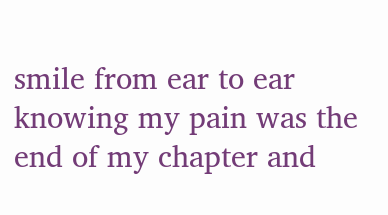smile from ear to ear knowing my pain was the end of my chapter and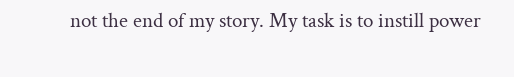not the end of my story. My task is to instill power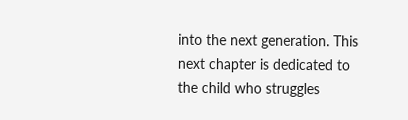into the next generation. This next chapter is dedicated to the child who struggles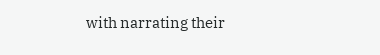with narrating their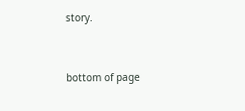story.



bottom of page